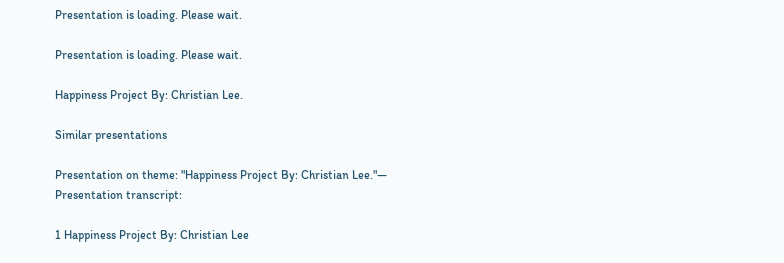Presentation is loading. Please wait.

Presentation is loading. Please wait.

Happiness Project By: Christian Lee.

Similar presentations

Presentation on theme: "Happiness Project By: Christian Lee."— Presentation transcript:

1 Happiness Project By: Christian Lee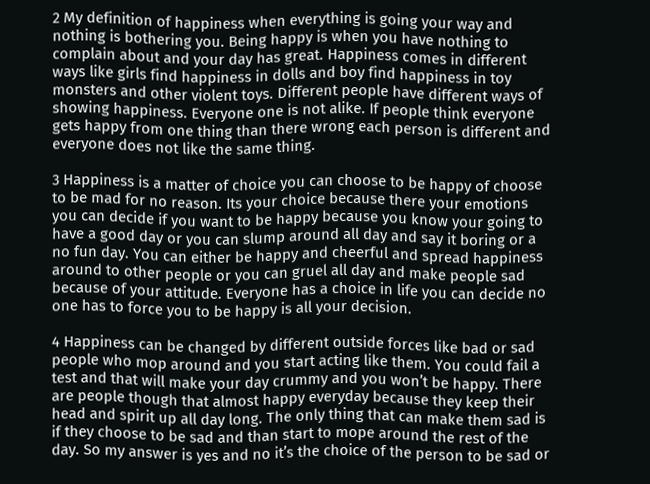2 My definition of happiness when everything is going your way and nothing is bothering you. Being happy is when you have nothing to complain about and your day has great. Happiness comes in different ways like girls find happiness in dolls and boy find happiness in toy monsters and other violent toys. Different people have different ways of showing happiness. Everyone one is not alike. If people think everyone gets happy from one thing than there wrong each person is different and everyone does not like the same thing.

3 Happiness is a matter of choice you can choose to be happy of choose to be mad for no reason. Its your choice because there your emotions you can decide if you want to be happy because you know your going to have a good day or you can slump around all day and say it boring or a no fun day. You can either be happy and cheerful and spread happiness around to other people or you can gruel all day and make people sad because of your attitude. Everyone has a choice in life you can decide no one has to force you to be happy is all your decision.

4 Happiness can be changed by different outside forces like bad or sad people who mop around and you start acting like them. You could fail a test and that will make your day crummy and you won’t be happy. There are people though that almost happy everyday because they keep their head and spirit up all day long. The only thing that can make them sad is if they choose to be sad and than start to mope around the rest of the day. So my answer is yes and no it’s the choice of the person to be sad or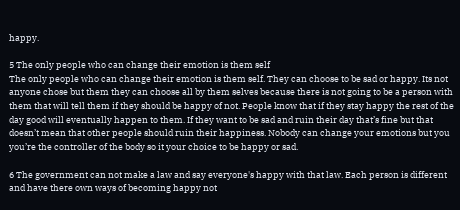happy.

5 The only people who can change their emotion is them self
The only people who can change their emotion is them self. They can choose to be sad or happy. Its not anyone chose but them they can choose all by them selves because there is not going to be a person with them that will tell them if they should be happy of not. People know that if they stay happy the rest of the day good will eventually happen to them. If they want to be sad and ruin their day that’s fine but that doesn’t mean that other people should ruin their happiness. Nobody can change your emotions but you you’re the controller of the body so it your choice to be happy or sad.

6 The government can not make a law and say everyone's happy with that law. Each person is different and have there own ways of becoming happy not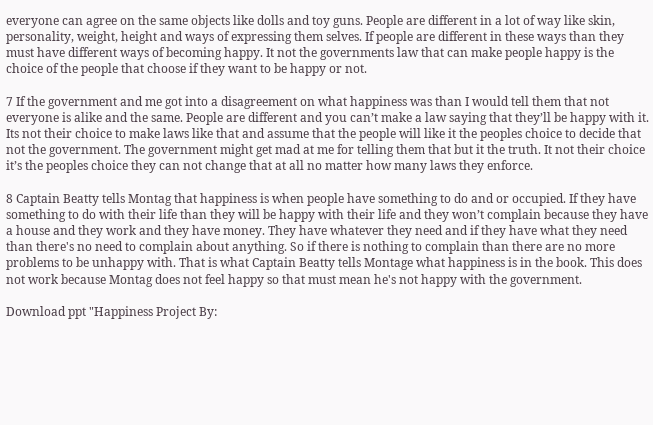everyone can agree on the same objects like dolls and toy guns. People are different in a lot of way like skin, personality, weight, height and ways of expressing them selves. If people are different in these ways than they must have different ways of becoming happy. It not the governments law that can make people happy is the choice of the people that choose if they want to be happy or not.

7 If the government and me got into a disagreement on what happiness was than I would tell them that not everyone is alike and the same. People are different and you can’t make a law saying that they’ll be happy with it. Its not their choice to make laws like that and assume that the people will like it the peoples choice to decide that not the government. The government might get mad at me for telling them that but it the truth. It not their choice it’s the peoples choice they can not change that at all no matter how many laws they enforce.

8 Captain Beatty tells Montag that happiness is when people have something to do and or occupied. If they have something to do with their life than they will be happy with their life and they won’t complain because they have a house and they work and they have money. They have whatever they need and if they have what they need than there's no need to complain about anything. So if there is nothing to complain than there are no more problems to be unhappy with. That is what Captain Beatty tells Montage what happiness is in the book. This does not work because Montag does not feel happy so that must mean he's not happy with the government.

Download ppt "Happiness Project By: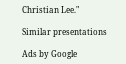Christian Lee."

Similar presentations

Ads by Google